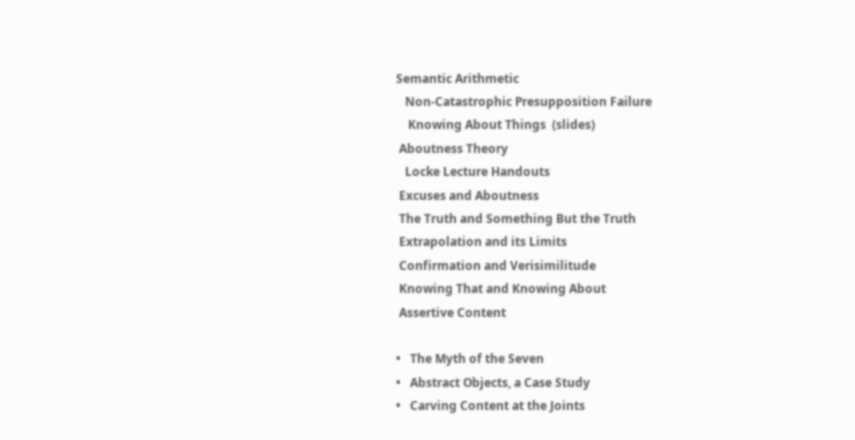Semantic Arithmetic
   Non-Catastrophic Presupposition Failure
    Knowing About Things  (slides)
 Aboutness Theory
   Locke Lecture Handouts
 Excuses and Aboutness
 The Truth and Something But the Truth
 Extrapolation and its Limits
 Confirmation and Verisimilitude
 Knowing That and Knowing About
 Assertive Content

•   The Myth of the Seven
•   Abstract Objects, a Case Study
•   Carving Content at the Joints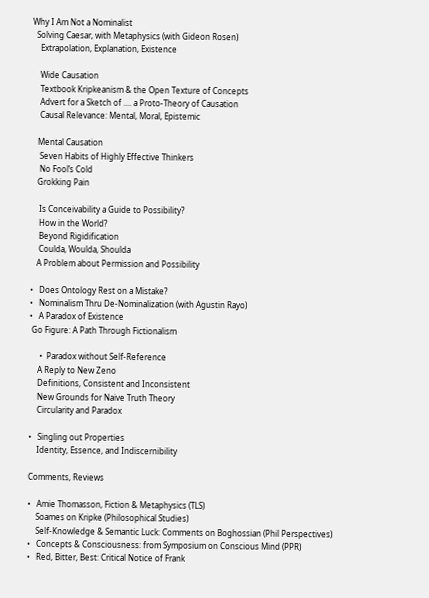Why I Am Not a Nominalist
  Solving Caesar, with Metaphysics (with Gideon Rosen)
    Extrapolation, Explanation, Existence

    Wide Causation
    Textbook Kripkeanism & the Open Texture of Concepts
    Advert for a Sketch of .... a Proto-Theory of Causation
    Causal Relevance: Mental, Moral, Epistemic

   Mental Causation
    Seven Habits of Highly Effective Thinkers
    No Fool’s Cold
   Grokking Pain

    Is Conceivability a Guide to Possibility?
    How in the World?
    Beyond Rigidification
    Coulda, Woulda, Shoulda
   A Problem about Permission and Possibility

•   Does Ontology Rest on a Mistake?
•   Nominalism Thru De-Nominalization (with Agustin Rayo)
•   A Paradox of Existence
 Go Figure: A Path Through Fictionalism

     •  Paradox without Self-Reference
    A Reply to New Zeno
    Definitions, Consistent and Inconsistent
    New Grounds for Naive Truth Theory
    Circularity and Paradox

•   Singling out Properties
    Identity, Essence, and Indiscernibility

Comments, Reviews

•   Amie Thomasson, Fiction & Metaphysics (TLS)
    Soames on Kripke (Philosophical Studies)
    Self-Knowledge & Semantic Luck: Comments on Boghossian (Phil Perspectives)
•   Concepts & Consciousness: from Symposium on Conscious Mind (PPR)
•   Red, Bitter, Best: Critical Notice of Frank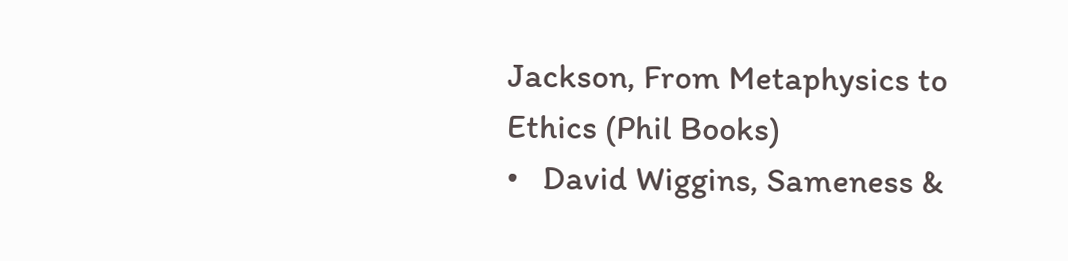Jackson, From Metaphysics to Ethics (Phil Books)
•   David Wiggins, Sameness &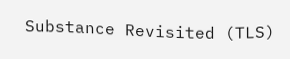Substance Revisited (TLS)